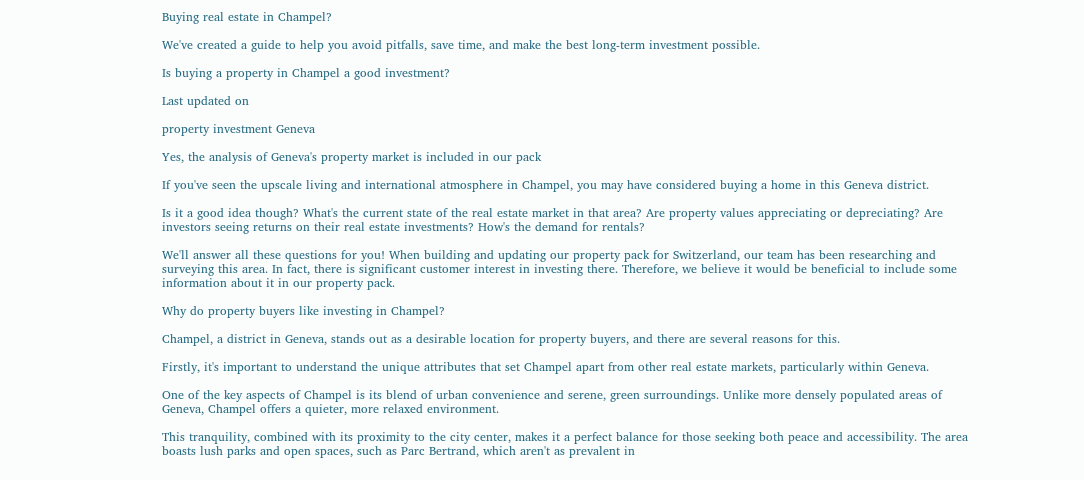Buying real estate in Champel?

We've created a guide to help you avoid pitfalls, save time, and make the best long-term investment possible.

Is buying a property in Champel a good investment?

Last updated on

property investment Geneva

Yes, the analysis of Geneva's property market is included in our pack

If you've seen the upscale living and international atmosphere in Champel, you may have considered buying a home in this Geneva district.

Is it a good idea though? What's the current state of the real estate market in that area? Are property values appreciating or depreciating? Are investors seeing returns on their real estate investments? How's the demand for rentals?

We'll answer all these questions for you! When building and updating our property pack for Switzerland, our team has been researching and surveying this area. In fact, there is significant customer interest in investing there. Therefore, we believe it would be beneficial to include some information about it in our property pack.

Why do property buyers like investing in Champel?

Champel, a district in Geneva, stands out as a desirable location for property buyers, and there are several reasons for this.

Firstly, it's important to understand the unique attributes that set Champel apart from other real estate markets, particularly within Geneva.

One of the key aspects of Champel is its blend of urban convenience and serene, green surroundings. Unlike more densely populated areas of Geneva, Champel offers a quieter, more relaxed environment.

This tranquility, combined with its proximity to the city center, makes it a perfect balance for those seeking both peace and accessibility. The area boasts lush parks and open spaces, such as Parc Bertrand, which aren't as prevalent in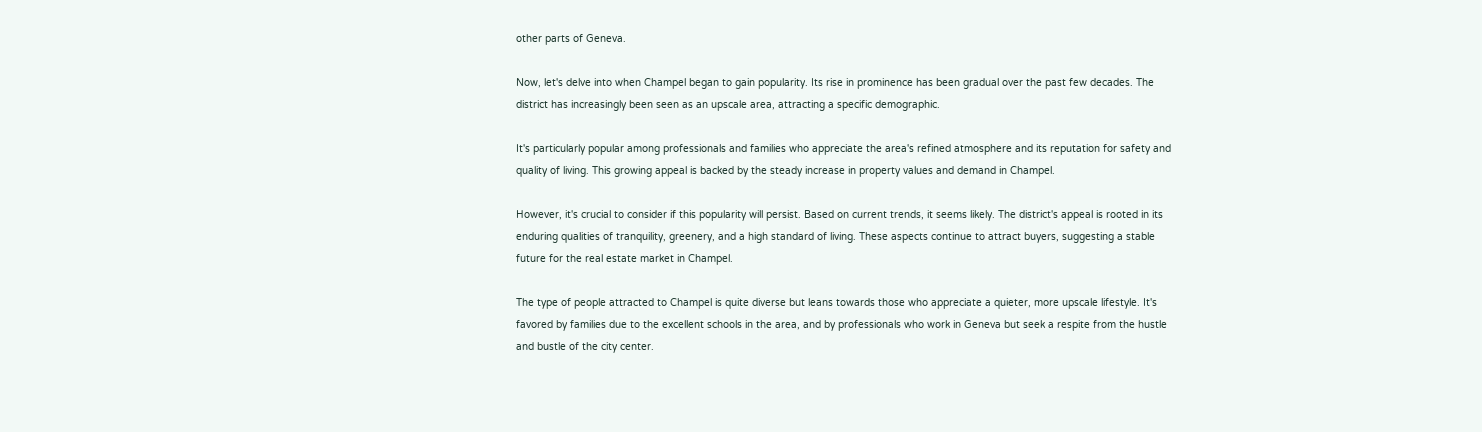other parts of Geneva.

Now, let's delve into when Champel began to gain popularity. Its rise in prominence has been gradual over the past few decades. The district has increasingly been seen as an upscale area, attracting a specific demographic.

It's particularly popular among professionals and families who appreciate the area's refined atmosphere and its reputation for safety and quality of living. This growing appeal is backed by the steady increase in property values and demand in Champel.

However, it's crucial to consider if this popularity will persist. Based on current trends, it seems likely. The district's appeal is rooted in its enduring qualities of tranquility, greenery, and a high standard of living. These aspects continue to attract buyers, suggesting a stable future for the real estate market in Champel.

The type of people attracted to Champel is quite diverse but leans towards those who appreciate a quieter, more upscale lifestyle. It's favored by families due to the excellent schools in the area, and by professionals who work in Geneva but seek a respite from the hustle and bustle of the city center.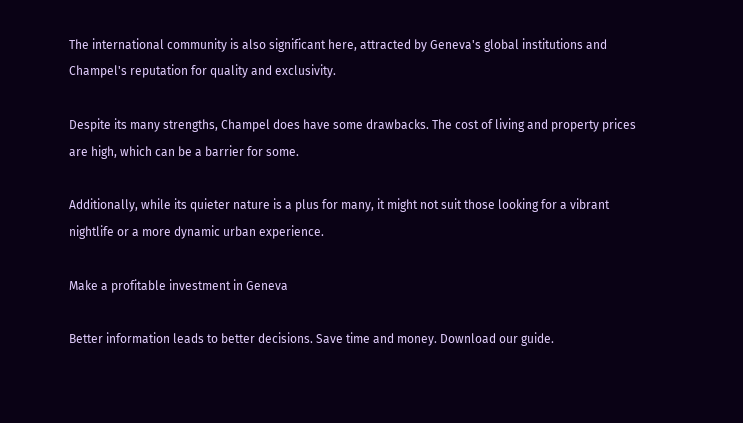The international community is also significant here, attracted by Geneva's global institutions and Champel's reputation for quality and exclusivity.

Despite its many strengths, Champel does have some drawbacks. The cost of living and property prices are high, which can be a barrier for some.

Additionally, while its quieter nature is a plus for many, it might not suit those looking for a vibrant nightlife or a more dynamic urban experience.

Make a profitable investment in Geneva

Better information leads to better decisions. Save time and money. Download our guide.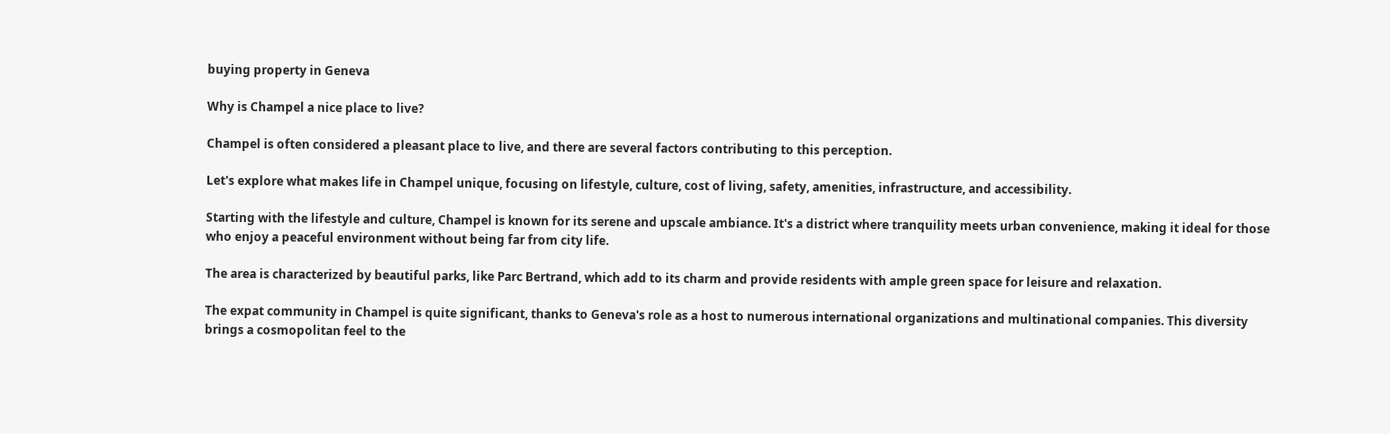buying property in Geneva

Why is Champel a nice place to live?

Champel is often considered a pleasant place to live, and there are several factors contributing to this perception.

Let's explore what makes life in Champel unique, focusing on lifestyle, culture, cost of living, safety, amenities, infrastructure, and accessibility.

Starting with the lifestyle and culture, Champel is known for its serene and upscale ambiance. It's a district where tranquility meets urban convenience, making it ideal for those who enjoy a peaceful environment without being far from city life.

The area is characterized by beautiful parks, like Parc Bertrand, which add to its charm and provide residents with ample green space for leisure and relaxation.

The expat community in Champel is quite significant, thanks to Geneva's role as a host to numerous international organizations and multinational companies. This diversity brings a cosmopolitan feel to the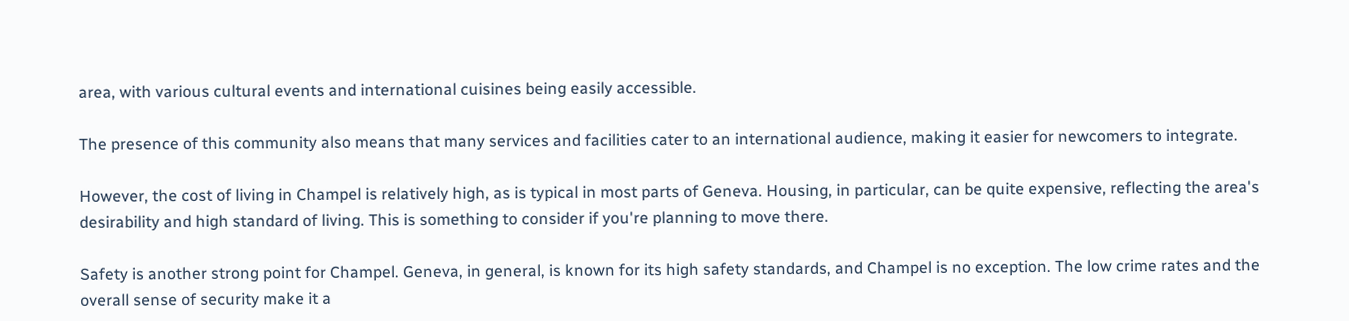area, with various cultural events and international cuisines being easily accessible.

The presence of this community also means that many services and facilities cater to an international audience, making it easier for newcomers to integrate.

However, the cost of living in Champel is relatively high, as is typical in most parts of Geneva. Housing, in particular, can be quite expensive, reflecting the area's desirability and high standard of living. This is something to consider if you're planning to move there.

Safety is another strong point for Champel. Geneva, in general, is known for its high safety standards, and Champel is no exception. The low crime rates and the overall sense of security make it a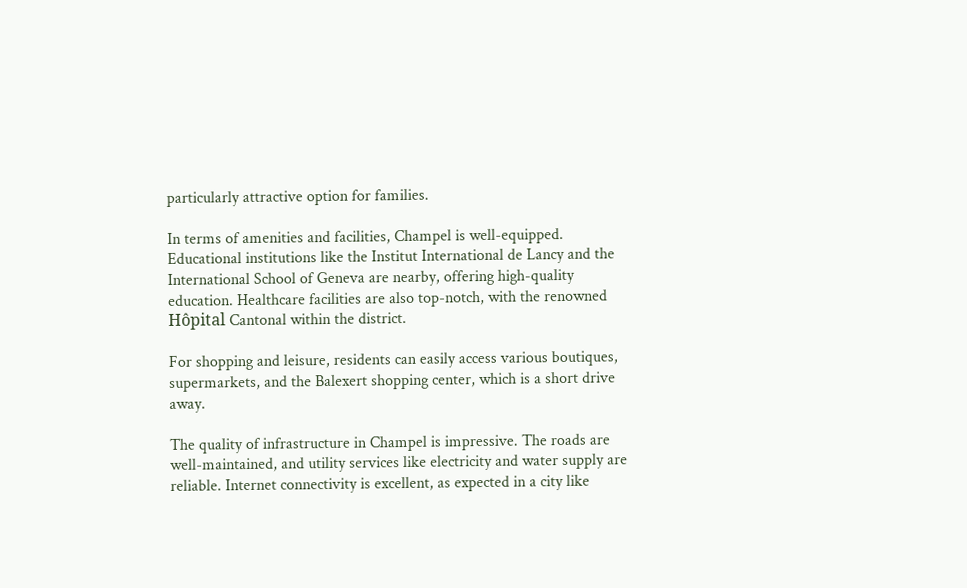particularly attractive option for families.

In terms of amenities and facilities, Champel is well-equipped. Educational institutions like the Institut International de Lancy and the International School of Geneva are nearby, offering high-quality education. Healthcare facilities are also top-notch, with the renowned Hôpital Cantonal within the district.

For shopping and leisure, residents can easily access various boutiques, supermarkets, and the Balexert shopping center, which is a short drive away.

The quality of infrastructure in Champel is impressive. The roads are well-maintained, and utility services like electricity and water supply are reliable. Internet connectivity is excellent, as expected in a city like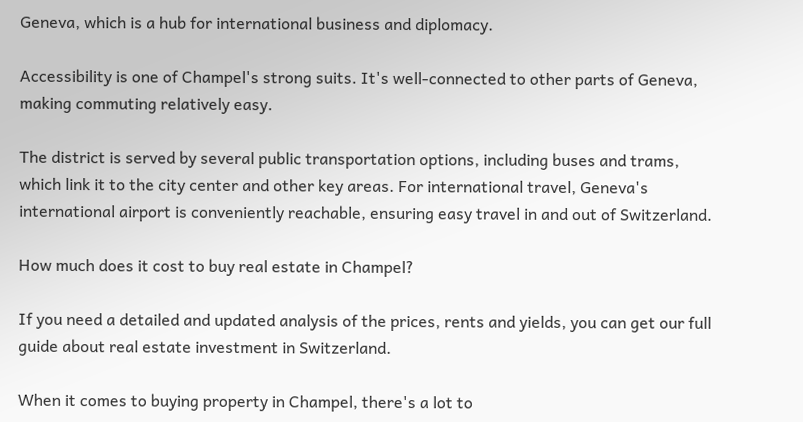Geneva, which is a hub for international business and diplomacy.

Accessibility is one of Champel's strong suits. It's well-connected to other parts of Geneva, making commuting relatively easy.

The district is served by several public transportation options, including buses and trams, which link it to the city center and other key areas. For international travel, Geneva's international airport is conveniently reachable, ensuring easy travel in and out of Switzerland.

How much does it cost to buy real estate in Champel?

If you need a detailed and updated analysis of the prices, rents and yields, you can get our full guide about real estate investment in Switzerland.

When it comes to buying property in Champel, there's a lot to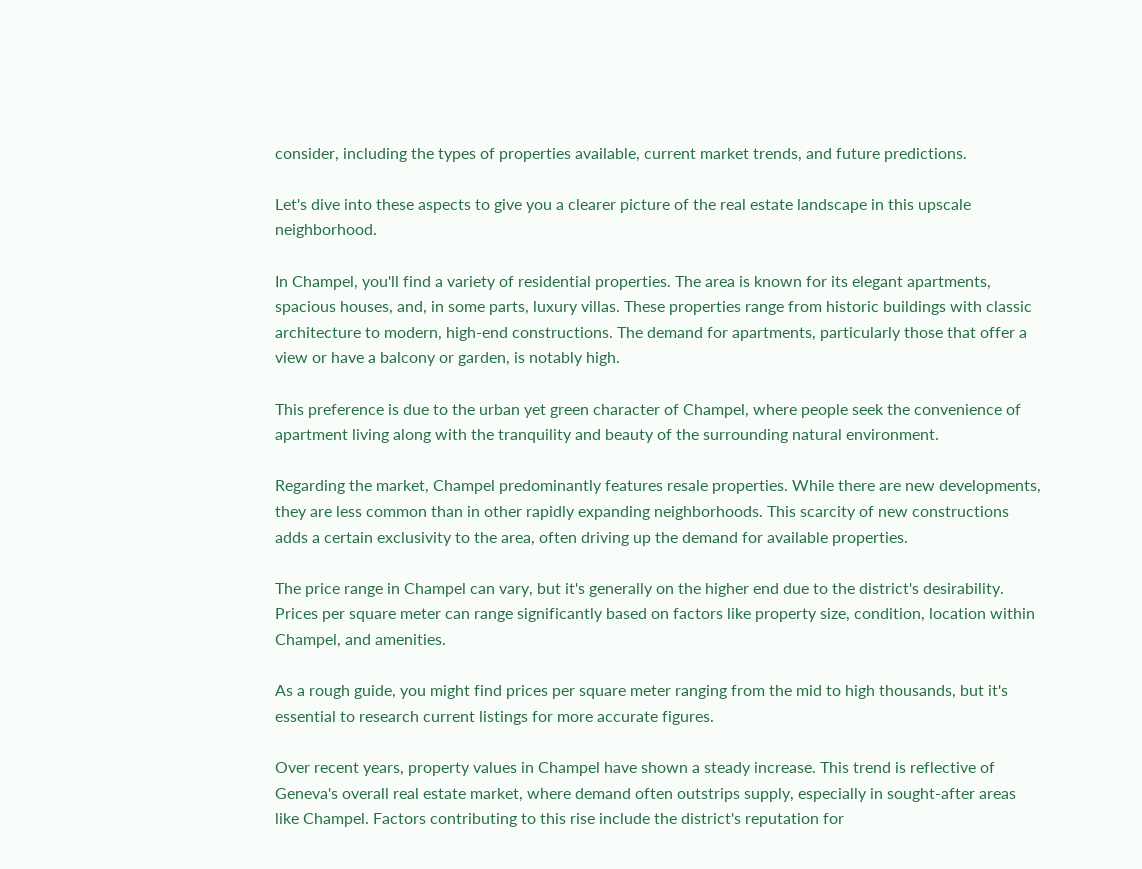consider, including the types of properties available, current market trends, and future predictions.

Let's dive into these aspects to give you a clearer picture of the real estate landscape in this upscale neighborhood.

In Champel, you'll find a variety of residential properties. The area is known for its elegant apartments, spacious houses, and, in some parts, luxury villas. These properties range from historic buildings with classic architecture to modern, high-end constructions. The demand for apartments, particularly those that offer a view or have a balcony or garden, is notably high.

This preference is due to the urban yet green character of Champel, where people seek the convenience of apartment living along with the tranquility and beauty of the surrounding natural environment.

Regarding the market, Champel predominantly features resale properties. While there are new developments, they are less common than in other rapidly expanding neighborhoods. This scarcity of new constructions adds a certain exclusivity to the area, often driving up the demand for available properties.

The price range in Champel can vary, but it's generally on the higher end due to the district's desirability. Prices per square meter can range significantly based on factors like property size, condition, location within Champel, and amenities.

As a rough guide, you might find prices per square meter ranging from the mid to high thousands, but it's essential to research current listings for more accurate figures.

Over recent years, property values in Champel have shown a steady increase. This trend is reflective of Geneva's overall real estate market, where demand often outstrips supply, especially in sought-after areas like Champel. Factors contributing to this rise include the district's reputation for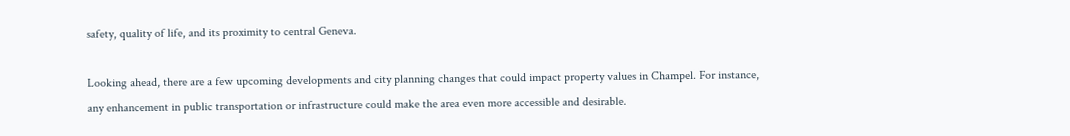safety, quality of life, and its proximity to central Geneva.

Looking ahead, there are a few upcoming developments and city planning changes that could impact property values in Champel. For instance, any enhancement in public transportation or infrastructure could make the area even more accessible and desirable.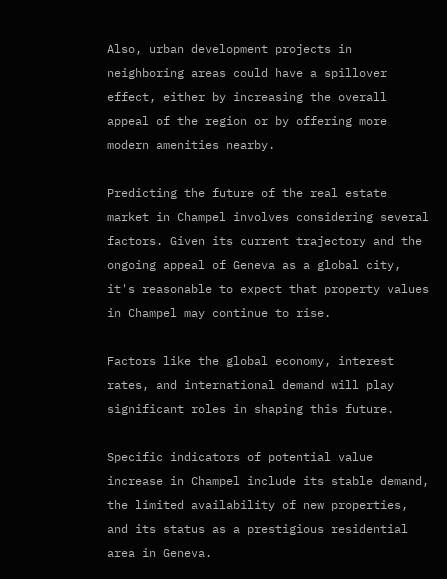Also, urban development projects in neighboring areas could have a spillover effect, either by increasing the overall appeal of the region or by offering more modern amenities nearby.

Predicting the future of the real estate market in Champel involves considering several factors. Given its current trajectory and the ongoing appeal of Geneva as a global city, it's reasonable to expect that property values in Champel may continue to rise.

Factors like the global economy, interest rates, and international demand will play significant roles in shaping this future.

Specific indicators of potential value increase in Champel include its stable demand, the limited availability of new properties, and its status as a prestigious residential area in Geneva.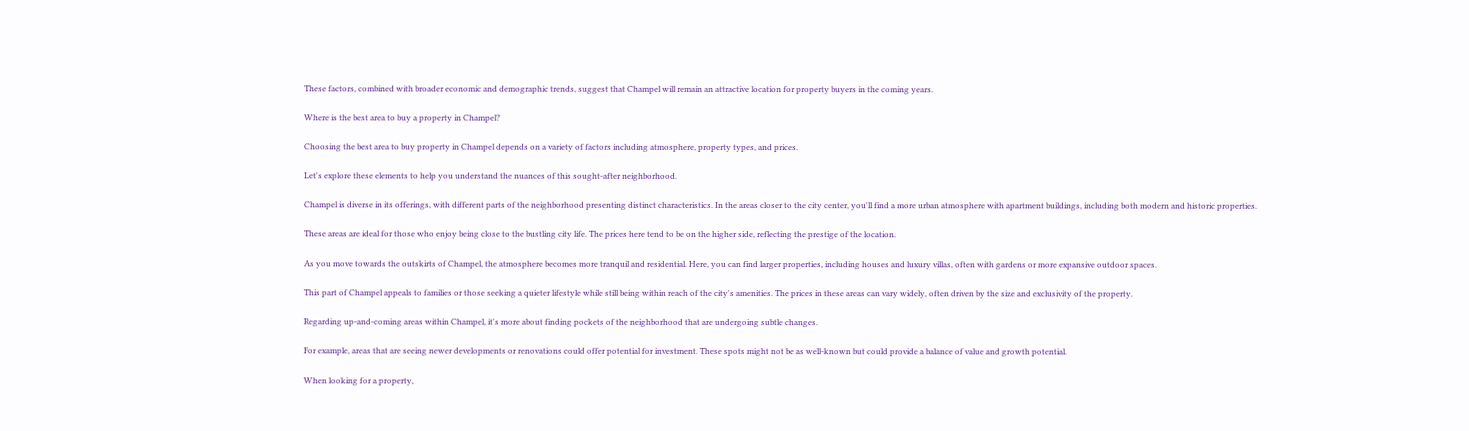These factors, combined with broader economic and demographic trends, suggest that Champel will remain an attractive location for property buyers in the coming years.

Where is the best area to buy a property in Champel?

Choosing the best area to buy property in Champel depends on a variety of factors including atmosphere, property types, and prices.

Let's explore these elements to help you understand the nuances of this sought-after neighborhood.

Champel is diverse in its offerings, with different parts of the neighborhood presenting distinct characteristics. In the areas closer to the city center, you'll find a more urban atmosphere with apartment buildings, including both modern and historic properties.

These areas are ideal for those who enjoy being close to the bustling city life. The prices here tend to be on the higher side, reflecting the prestige of the location.

As you move towards the outskirts of Champel, the atmosphere becomes more tranquil and residential. Here, you can find larger properties, including houses and luxury villas, often with gardens or more expansive outdoor spaces.

This part of Champel appeals to families or those seeking a quieter lifestyle while still being within reach of the city's amenities. The prices in these areas can vary widely, often driven by the size and exclusivity of the property.

Regarding up-and-coming areas within Champel, it's more about finding pockets of the neighborhood that are undergoing subtle changes.

For example, areas that are seeing newer developments or renovations could offer potential for investment. These spots might not be as well-known but could provide a balance of value and growth potential.

When looking for a property,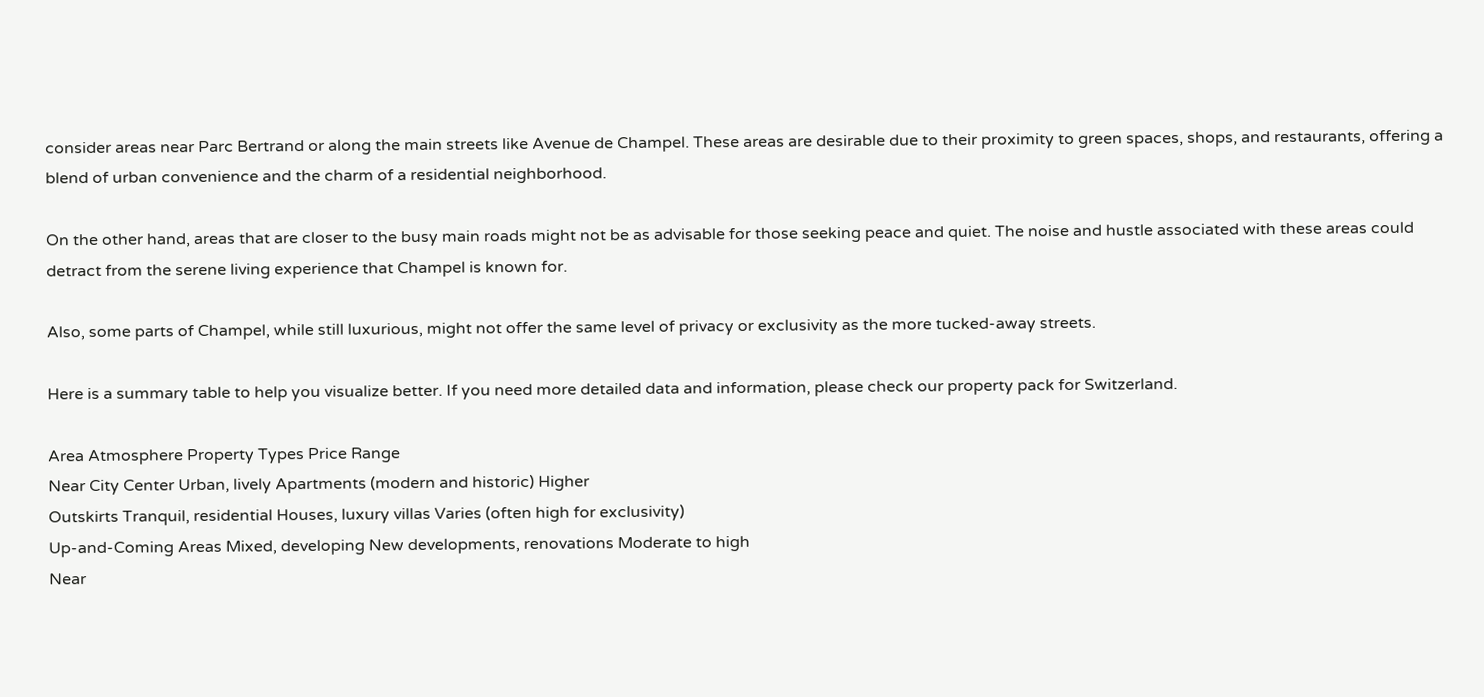consider areas near Parc Bertrand or along the main streets like Avenue de Champel. These areas are desirable due to their proximity to green spaces, shops, and restaurants, offering a blend of urban convenience and the charm of a residential neighborhood.

On the other hand, areas that are closer to the busy main roads might not be as advisable for those seeking peace and quiet. The noise and hustle associated with these areas could detract from the serene living experience that Champel is known for.

Also, some parts of Champel, while still luxurious, might not offer the same level of privacy or exclusivity as the more tucked-away streets.

Here is a summary table to help you visualize better. If you need more detailed data and information, please check our property pack for Switzerland.

Area Atmosphere Property Types Price Range
Near City Center Urban, lively Apartments (modern and historic) Higher
Outskirts Tranquil, residential Houses, luxury villas Varies (often high for exclusivity)
Up-and-Coming Areas Mixed, developing New developments, renovations Moderate to high
Near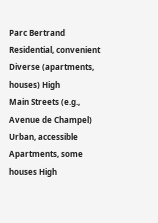Parc Bertrand Residential, convenient Diverse (apartments, houses) High
Main Streets (e.g., Avenue de Champel) Urban, accessible Apartments, some houses High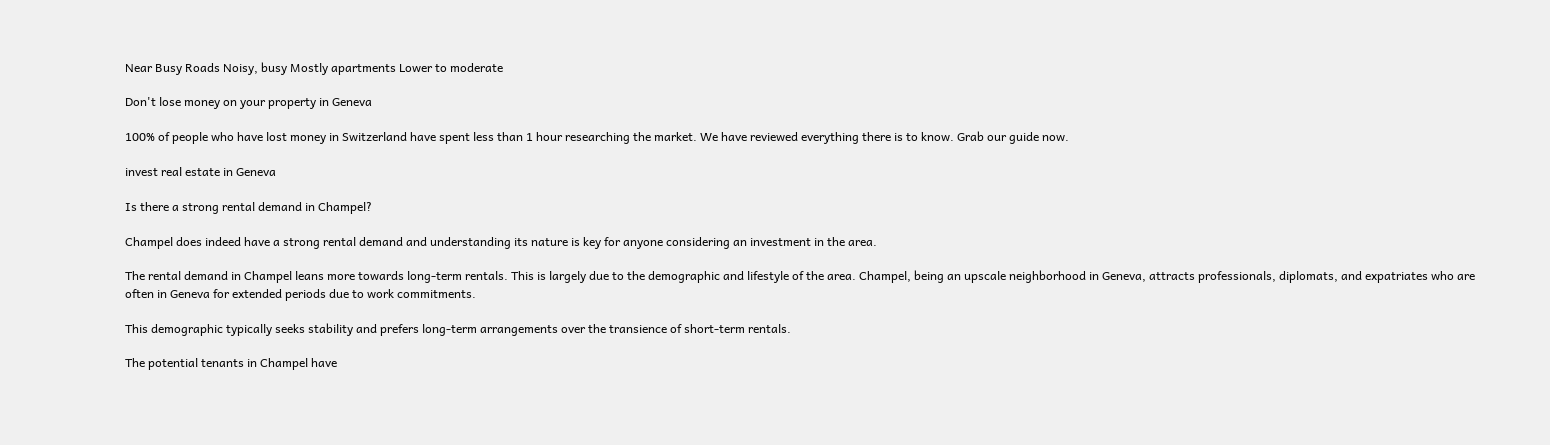Near Busy Roads Noisy, busy Mostly apartments Lower to moderate

Don't lose money on your property in Geneva

100% of people who have lost money in Switzerland have spent less than 1 hour researching the market. We have reviewed everything there is to know. Grab our guide now.

invest real estate in Geneva

Is there a strong rental demand in Champel?

Champel does indeed have a strong rental demand and understanding its nature is key for anyone considering an investment in the area.

The rental demand in Champel leans more towards long-term rentals. This is largely due to the demographic and lifestyle of the area. Champel, being an upscale neighborhood in Geneva, attracts professionals, diplomats, and expatriates who are often in Geneva for extended periods due to work commitments.

This demographic typically seeks stability and prefers long-term arrangements over the transience of short-term rentals.

The potential tenants in Champel have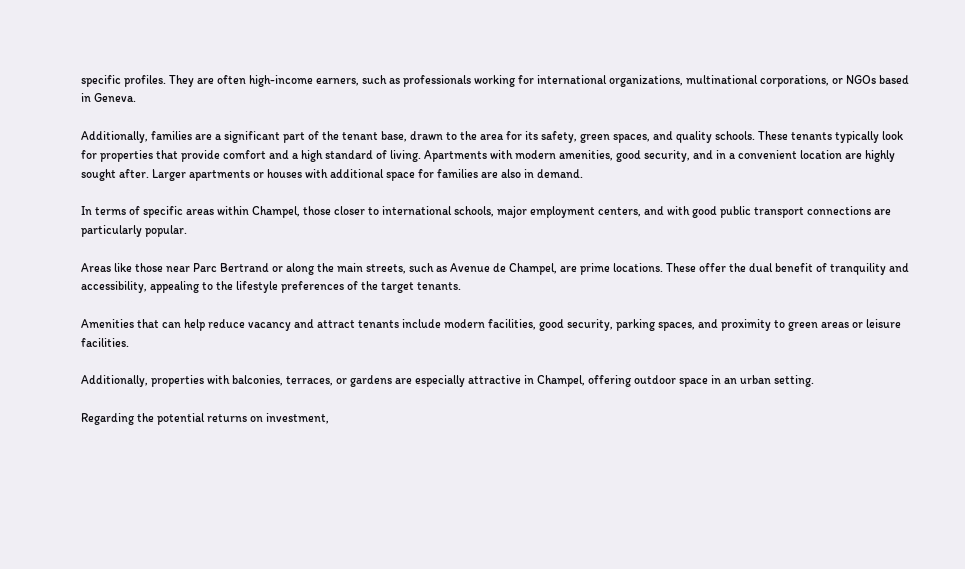specific profiles. They are often high-income earners, such as professionals working for international organizations, multinational corporations, or NGOs based in Geneva.

Additionally, families are a significant part of the tenant base, drawn to the area for its safety, green spaces, and quality schools. These tenants typically look for properties that provide comfort and a high standard of living. Apartments with modern amenities, good security, and in a convenient location are highly sought after. Larger apartments or houses with additional space for families are also in demand.

In terms of specific areas within Champel, those closer to international schools, major employment centers, and with good public transport connections are particularly popular.

Areas like those near Parc Bertrand or along the main streets, such as Avenue de Champel, are prime locations. These offer the dual benefit of tranquility and accessibility, appealing to the lifestyle preferences of the target tenants.

Amenities that can help reduce vacancy and attract tenants include modern facilities, good security, parking spaces, and proximity to green areas or leisure facilities.

Additionally, properties with balconies, terraces, or gardens are especially attractive in Champel, offering outdoor space in an urban setting.

Regarding the potential returns on investment,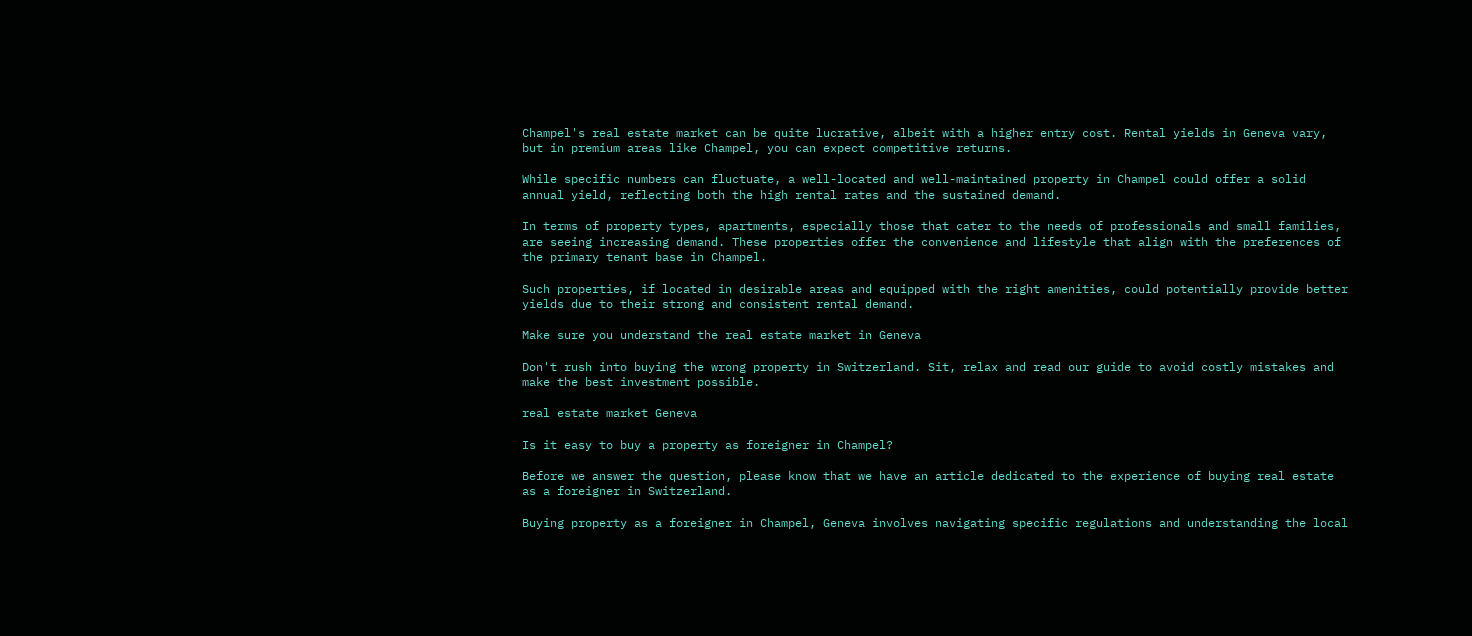Champel's real estate market can be quite lucrative, albeit with a higher entry cost. Rental yields in Geneva vary, but in premium areas like Champel, you can expect competitive returns.

While specific numbers can fluctuate, a well-located and well-maintained property in Champel could offer a solid annual yield, reflecting both the high rental rates and the sustained demand.

In terms of property types, apartments, especially those that cater to the needs of professionals and small families, are seeing increasing demand. These properties offer the convenience and lifestyle that align with the preferences of the primary tenant base in Champel.

Such properties, if located in desirable areas and equipped with the right amenities, could potentially provide better yields due to their strong and consistent rental demand.

Make sure you understand the real estate market in Geneva

Don't rush into buying the wrong property in Switzerland. Sit, relax and read our guide to avoid costly mistakes and make the best investment possible.

real estate market Geneva

Is it easy to buy a property as foreigner in Champel?

Before we answer the question, please know that we have an article dedicated to the experience of buying real estate as a foreigner in Switzerland.

Buying property as a foreigner in Champel, Geneva involves navigating specific regulations and understanding the local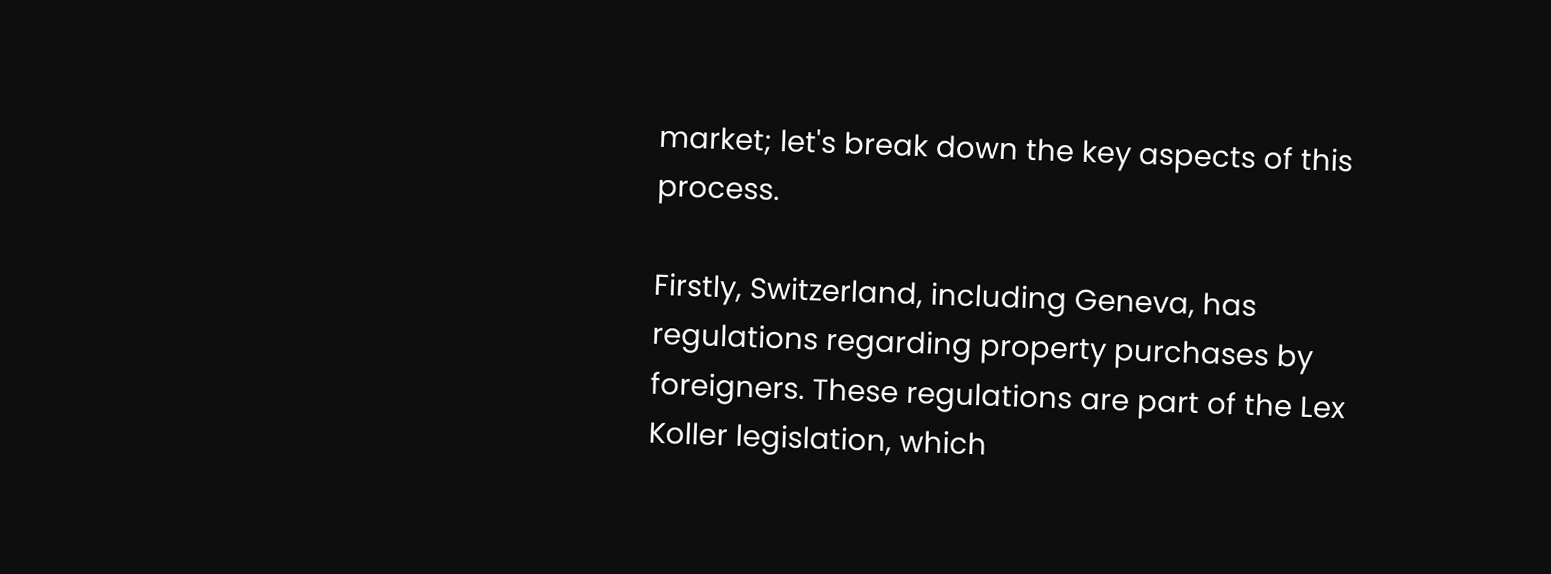market; let's break down the key aspects of this process.

Firstly, Switzerland, including Geneva, has regulations regarding property purchases by foreigners. These regulations are part of the Lex Koller legislation, which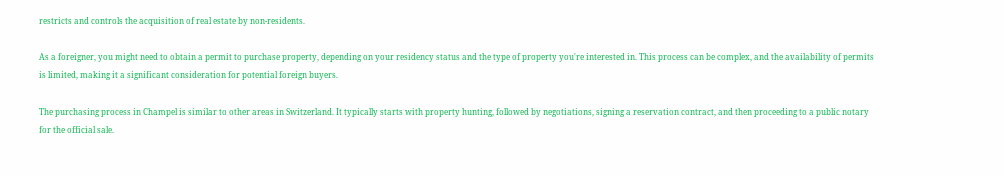restricts and controls the acquisition of real estate by non-residents.

As a foreigner, you might need to obtain a permit to purchase property, depending on your residency status and the type of property you're interested in. This process can be complex, and the availability of permits is limited, making it a significant consideration for potential foreign buyers.

The purchasing process in Champel is similar to other areas in Switzerland. It typically starts with property hunting, followed by negotiations, signing a reservation contract, and then proceeding to a public notary for the official sale.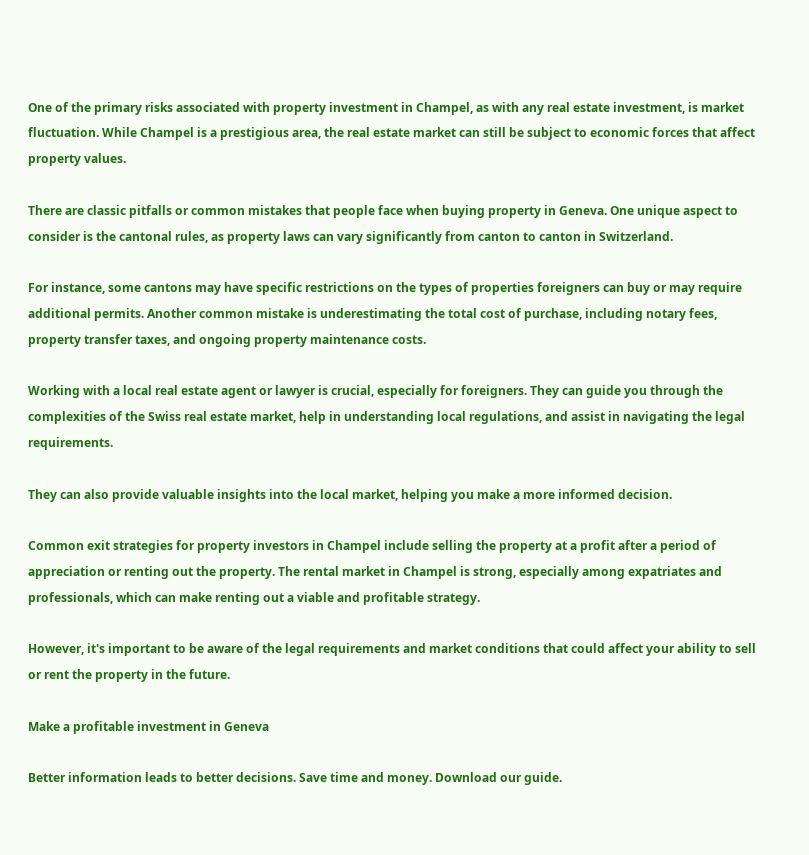One of the primary risks associated with property investment in Champel, as with any real estate investment, is market fluctuation. While Champel is a prestigious area, the real estate market can still be subject to economic forces that affect property values.

There are classic pitfalls or common mistakes that people face when buying property in Geneva. One unique aspect to consider is the cantonal rules, as property laws can vary significantly from canton to canton in Switzerland.

For instance, some cantons may have specific restrictions on the types of properties foreigners can buy or may require additional permits. Another common mistake is underestimating the total cost of purchase, including notary fees, property transfer taxes, and ongoing property maintenance costs.

Working with a local real estate agent or lawyer is crucial, especially for foreigners. They can guide you through the complexities of the Swiss real estate market, help in understanding local regulations, and assist in navigating the legal requirements.

They can also provide valuable insights into the local market, helping you make a more informed decision.

Common exit strategies for property investors in Champel include selling the property at a profit after a period of appreciation or renting out the property. The rental market in Champel is strong, especially among expatriates and professionals, which can make renting out a viable and profitable strategy.

However, it's important to be aware of the legal requirements and market conditions that could affect your ability to sell or rent the property in the future.

Make a profitable investment in Geneva

Better information leads to better decisions. Save time and money. Download our guide.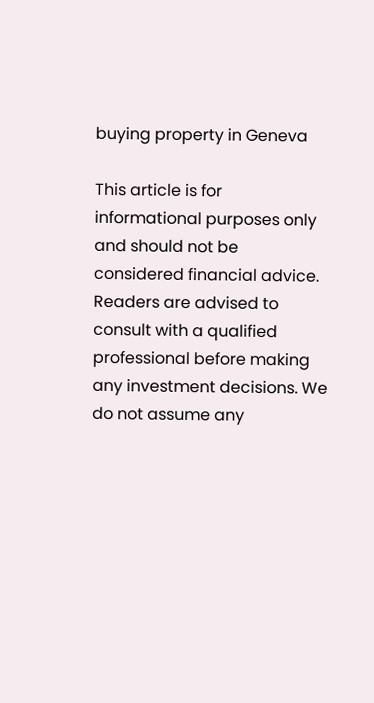buying property in Geneva

This article is for informational purposes only and should not be considered financial advice. Readers are advised to consult with a qualified professional before making any investment decisions. We do not assume any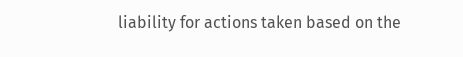liability for actions taken based on the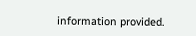information provided.